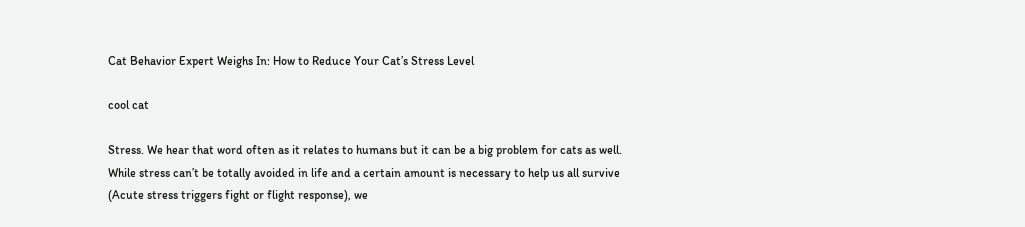Cat Behavior Expert Weighs In: How to Reduce Your Cat’s Stress Level

cool cat

Stress. We hear that word often as it relates to humans but it can be a big problem for cats as well. While stress can’t be totally avoided in life and a certain amount is necessary to help us all survive (Acute stress triggers fight or flight response), we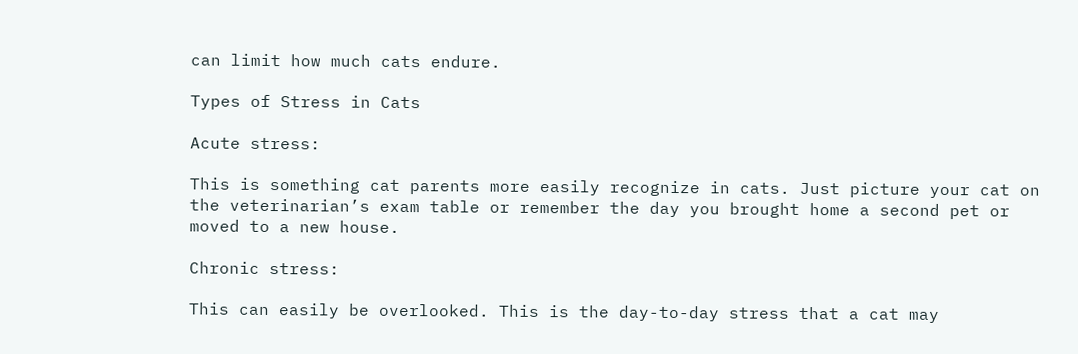can limit how much cats endure.

Types of Stress in Cats

Acute stress:

This is something cat parents more easily recognize in cats. Just picture your cat on the veterinarian’s exam table or remember the day you brought home a second pet or moved to a new house.

Chronic stress:

This can easily be overlooked. This is the day-to-day stress that a cat may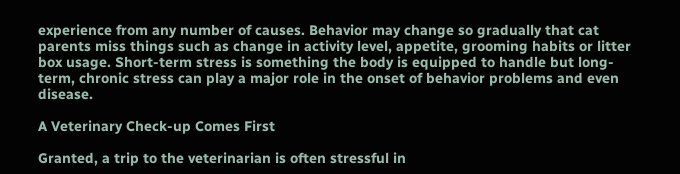experience from any number of causes. Behavior may change so gradually that cat parents miss things such as change in activity level, appetite, grooming habits or litter box usage. Short-term stress is something the body is equipped to handle but long-term, chronic stress can play a major role in the onset of behavior problems and even disease.

A Veterinary Check-up Comes First

Granted, a trip to the veterinarian is often stressful in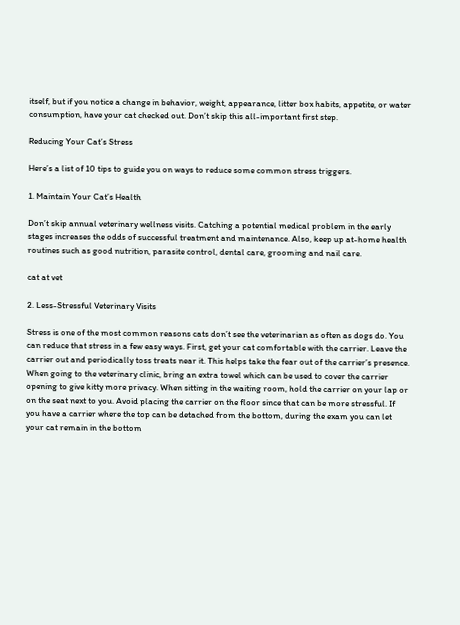itself, but if you notice a change in behavior, weight, appearance, litter box habits, appetite, or water consumption, have your cat checked out. Don’t skip this all-important first step.

Reducing Your Cat’s Stress

Here’s a list of 10 tips to guide you on ways to reduce some common stress triggers.

1. Maintain Your Cat’s Health

Don’t skip annual veterinary wellness visits. Catching a potential medical problem in the early stages increases the odds of successful treatment and maintenance. Also, keep up at-home health routines such as good nutrition, parasite control, dental care, grooming and nail care.

cat at vet

2. Less-Stressful Veterinary Visits

Stress is one of the most common reasons cats don’t see the veterinarian as often as dogs do. You can reduce that stress in a few easy ways. First, get your cat comfortable with the carrier. Leave the carrier out and periodically toss treats near it. This helps take the fear out of the carrier’s presence. When going to the veterinary clinic, bring an extra towel which can be used to cover the carrier opening to give kitty more privacy. When sitting in the waiting room, hold the carrier on your lap or on the seat next to you. Avoid placing the carrier on the floor since that can be more stressful. If you have a carrier where the top can be detached from the bottom, during the exam you can let your cat remain in the bottom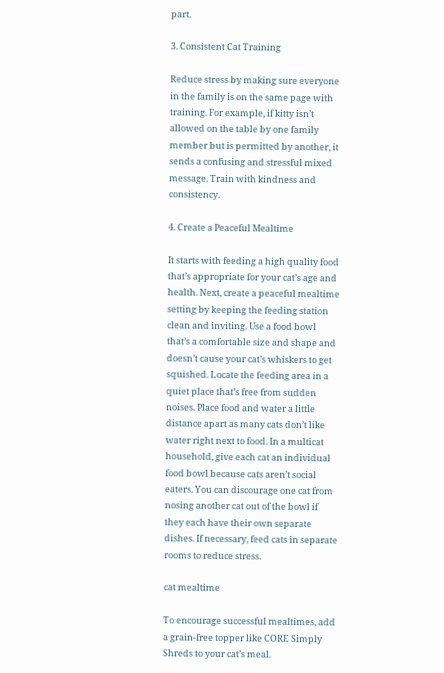part.

3. Consistent Cat Training

Reduce stress by making sure everyone in the family is on the same page with training. For example, if kitty isn’t allowed on the table by one family member but is permitted by another, it sends a confusing and stressful mixed message. Train with kindness and consistency.

4. Create a Peaceful Mealtime

It starts with feeding a high quality food that’s appropriate for your cat’s age and health. Next, create a peaceful mealtime setting by keeping the feeding station clean and inviting. Use a food bowl that’s a comfortable size and shape and doesn’t cause your cat’s whiskers to get squished. Locate the feeding area in a quiet place that’s free from sudden noises. Place food and water a little distance apart as many cats don’t like water right next to food. In a multicat household, give each cat an individual food bowl because cats aren’t social eaters. You can discourage one cat from nosing another cat out of the bowl if they each have their own separate dishes. If necessary, feed cats in separate rooms to reduce stress.

cat mealtime

To encourage successful mealtimes, add a grain-free topper like CORE Simply Shreds to your cat’s meal.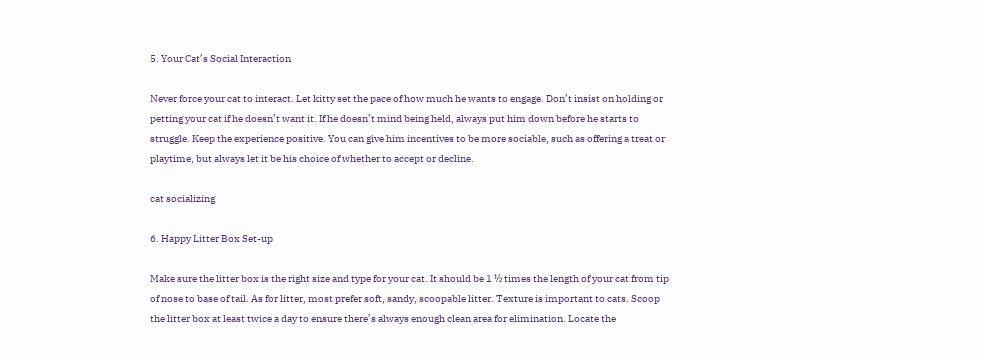5. Your Cat’s Social Interaction

Never force your cat to interact. Let kitty set the pace of how much he wants to engage. Don’t insist on holding or petting your cat if he doesn’t want it. If he doesn’t mind being held, always put him down before he starts to struggle. Keep the experience positive. You can give him incentives to be more sociable, such as offering a treat or playtime, but always let it be his choice of whether to accept or decline.

cat socializing

6. Happy Litter Box Set-up

Make sure the litter box is the right size and type for your cat. It should be 1 ½ times the length of your cat from tip of nose to base of tail. As for litter, most prefer soft, sandy, scoopable litter. Texture is important to cats. Scoop the litter box at least twice a day to ensure there’s always enough clean area for elimination. Locate the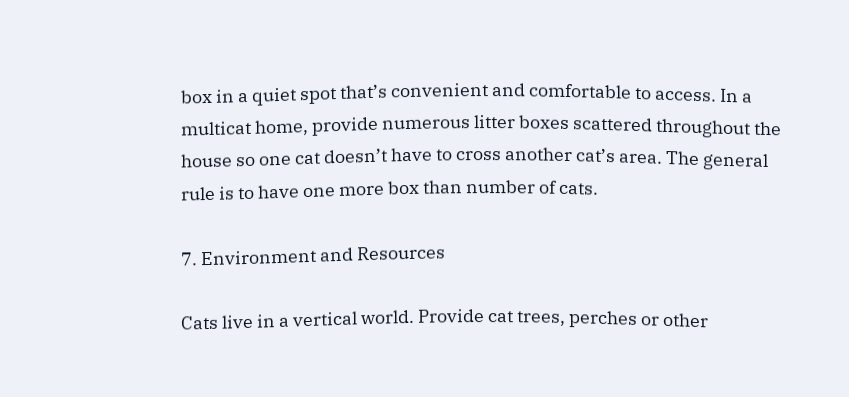box in a quiet spot that’s convenient and comfortable to access. In a multicat home, provide numerous litter boxes scattered throughout the house so one cat doesn’t have to cross another cat’s area. The general rule is to have one more box than number of cats.

7. Environment and Resources

Cats live in a vertical world. Provide cat trees, perches or other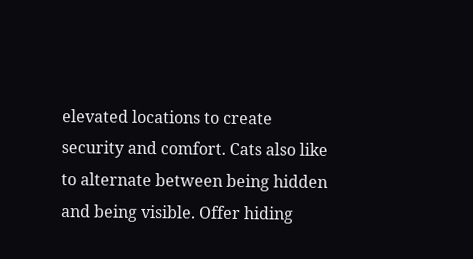elevated locations to create security and comfort. Cats also like to alternate between being hidden and being visible. Offer hiding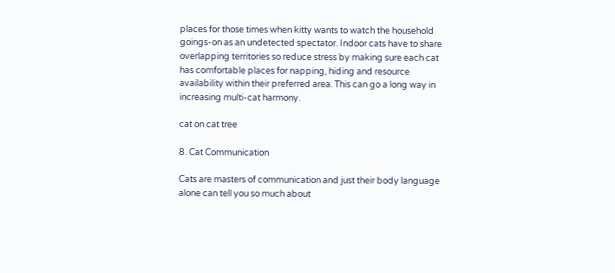places for those times when kitty wants to watch the household goings-on as an undetected spectator. Indoor cats have to share overlapping territories so reduce stress by making sure each cat has comfortable places for napping, hiding and resource availability within their preferred area. This can go a long way in increasing multi-cat harmony.

cat on cat tree

8. Cat Communication

Cats are masters of communication and just their body language alone can tell you so much about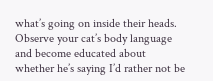what’s going on inside their heads. Observe your cat’s body language and become educated about whether he’s saying I’d rather not be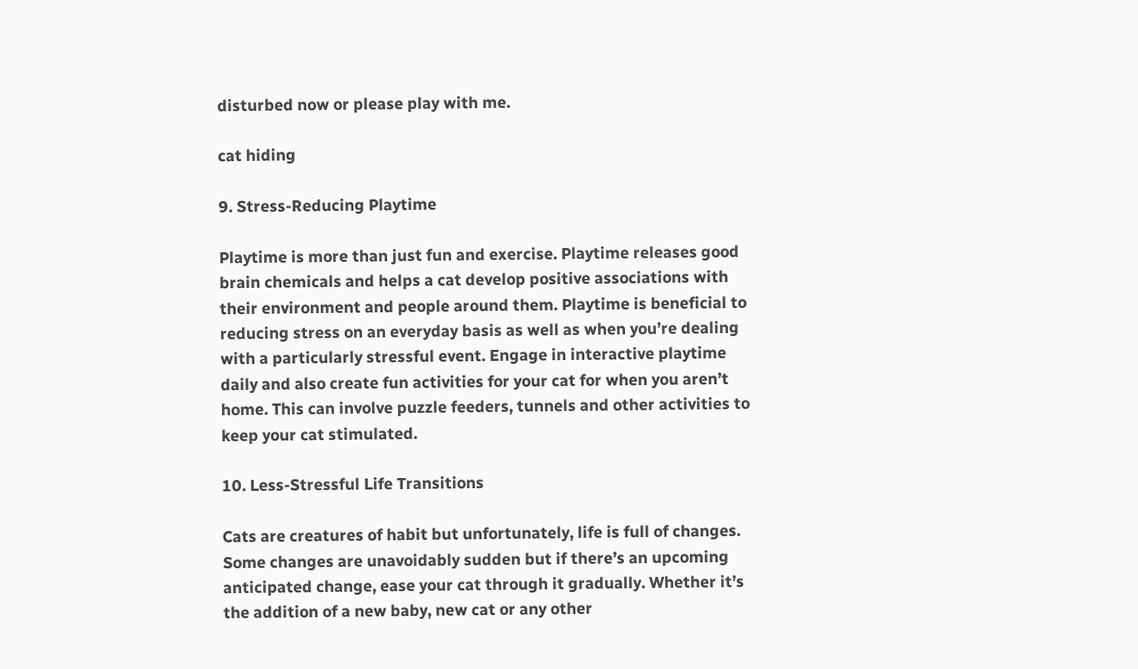disturbed now or please play with me.

cat hiding

9. Stress-Reducing Playtime

Playtime is more than just fun and exercise. Playtime releases good brain chemicals and helps a cat develop positive associations with their environment and people around them. Playtime is beneficial to reducing stress on an everyday basis as well as when you’re dealing with a particularly stressful event. Engage in interactive playtime daily and also create fun activities for your cat for when you aren’t home. This can involve puzzle feeders, tunnels and other activities to keep your cat stimulated.

10. Less-Stressful Life Transitions

Cats are creatures of habit but unfortunately, life is full of changes. Some changes are unavoidably sudden but if there’s an upcoming anticipated change, ease your cat through it gradually. Whether it’s the addition of a new baby, new cat or any other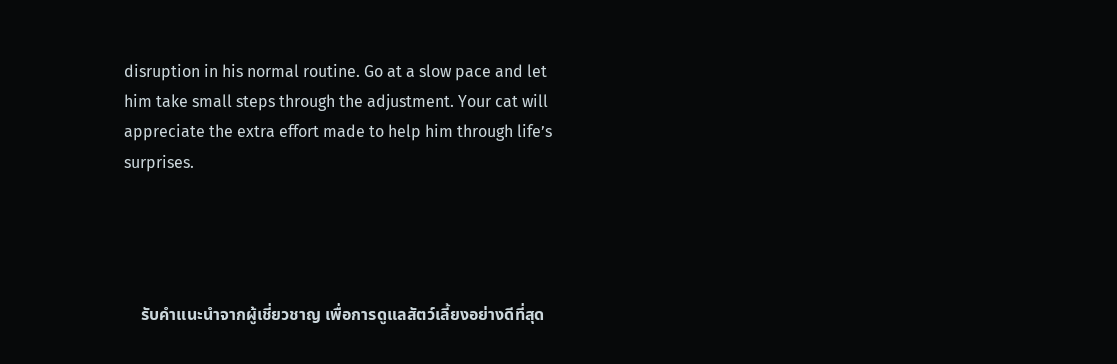disruption in his normal routine. Go at a slow pace and let him take small steps through the adjustment. Your cat will appreciate the extra effort made to help him through life’s surprises.




    รับคำแนะนำจากผู้เชี่ยวชาญ เพื่อการดูแลสัตว์เลี้ยงอย่างดีที่สุด